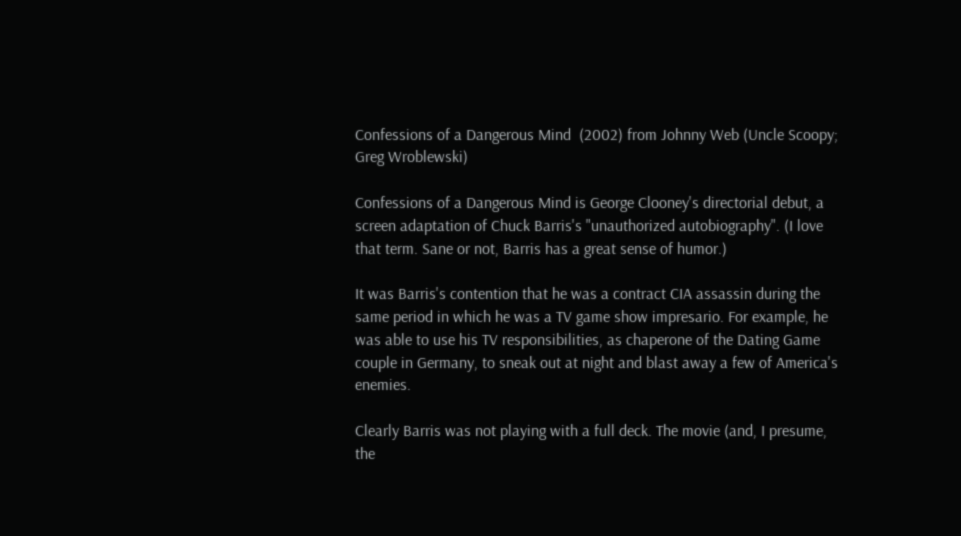Confessions of a Dangerous Mind  (2002) from Johnny Web (Uncle Scoopy; Greg Wroblewski)

Confessions of a Dangerous Mind is George Clooney's directorial debut, a screen adaptation of Chuck Barris's "unauthorized autobiography". (I love that term. Sane or not, Barris has a great sense of humor.)

It was Barris's contention that he was a contract CIA assassin during the same period in which he was a TV game show impresario. For example, he was able to use his TV responsibilities, as chaperone of the Dating Game couple in Germany, to sneak out at night and blast away a few of America's enemies.

Clearly Barris was not playing with a full deck. The movie (and, I presume, the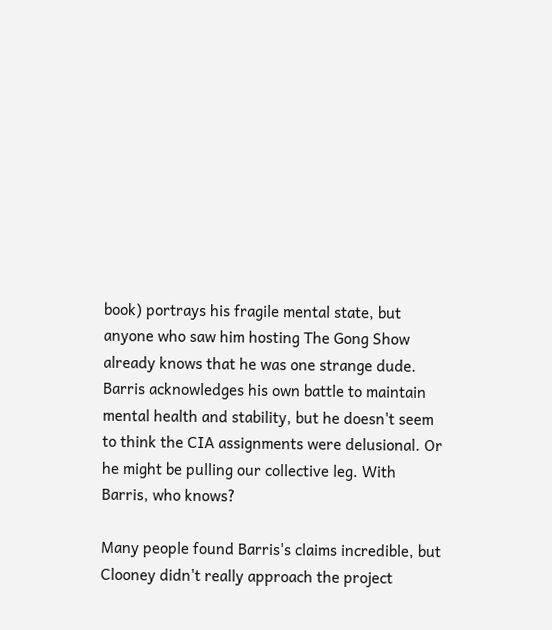book) portrays his fragile mental state, but anyone who saw him hosting The Gong Show already knows that he was one strange dude. Barris acknowledges his own battle to maintain mental health and stability, but he doesn't seem to think the CIA assignments were delusional. Or he might be pulling our collective leg. With Barris, who knows?

Many people found Barris's claims incredible, but Clooney didn't really approach the project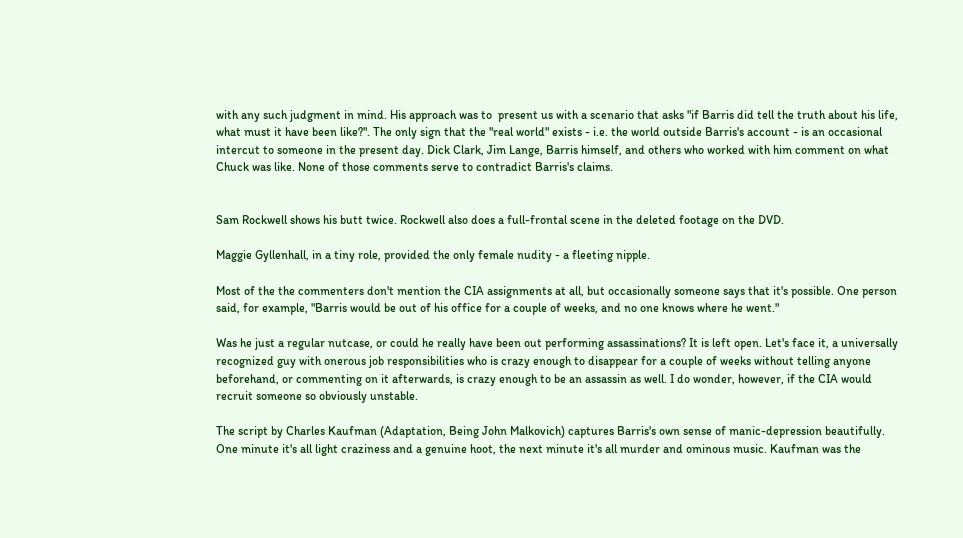with any such judgment in mind. His approach was to  present us with a scenario that asks "if Barris did tell the truth about his life, what must it have been like?". The only sign that the "real world" exists - i.e. the world outside Barris's account - is an occasional intercut to someone in the present day. Dick Clark, Jim Lange, Barris himself, and others who worked with him comment on what Chuck was like. None of those comments serve to contradict Barris's claims.


Sam Rockwell shows his butt twice. Rockwell also does a full-frontal scene in the deleted footage on the DVD.

Maggie Gyllenhall, in a tiny role, provided the only female nudity - a fleeting nipple.

Most of the the commenters don't mention the CIA assignments at all, but occasionally someone says that it's possible. One person said, for example, "Barris would be out of his office for a couple of weeks, and no one knows where he went."

Was he just a regular nutcase, or could he really have been out performing assassinations? It is left open. Let's face it, a universally recognized guy with onerous job responsibilities who is crazy enough to disappear for a couple of weeks without telling anyone beforehand, or commenting on it afterwards, is crazy enough to be an assassin as well. I do wonder, however, if the CIA would recruit someone so obviously unstable.

The script by Charles Kaufman (Adaptation, Being John Malkovich) captures Barris's own sense of manic-depression beautifully. One minute it's all light craziness and a genuine hoot, the next minute it's all murder and ominous music. Kaufman was the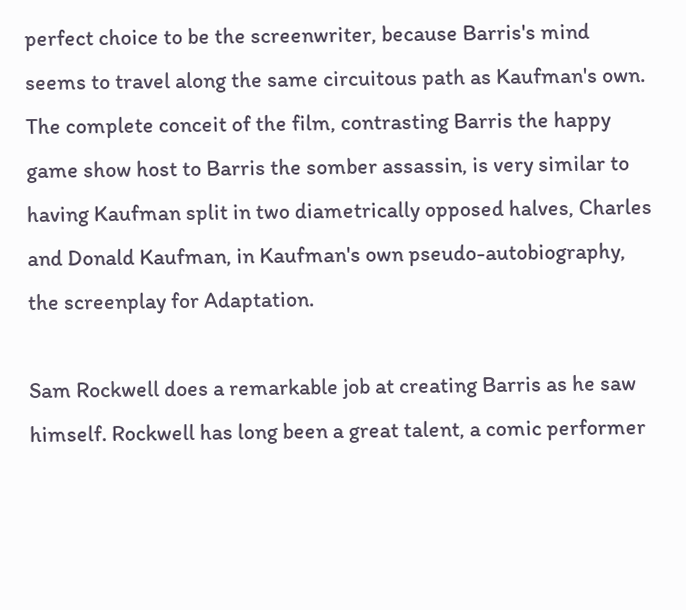perfect choice to be the screenwriter, because Barris's mind seems to travel along the same circuitous path as Kaufman's own. The complete conceit of the film, contrasting Barris the happy game show host to Barris the somber assassin, is very similar to having Kaufman split in two diametrically opposed halves, Charles and Donald Kaufman, in Kaufman's own pseudo-autobiography, the screenplay for Adaptation.

Sam Rockwell does a remarkable job at creating Barris as he saw himself. Rockwell has long been a great talent, a comic performer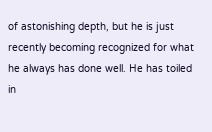of astonishing depth, but he is just recently becoming recognized for what he always has done well. He has toiled in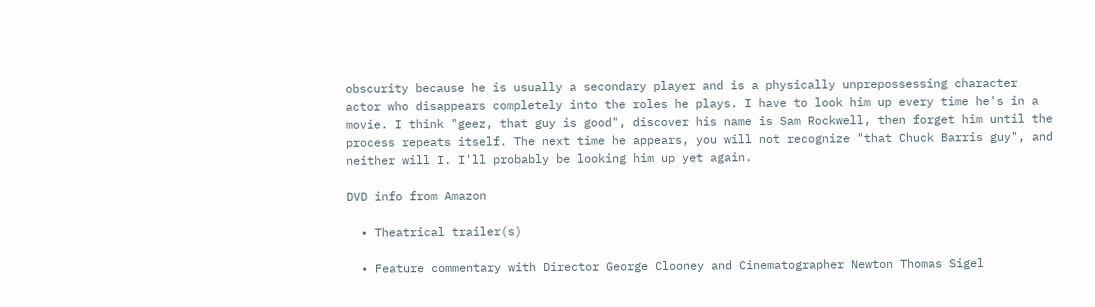obscurity because he is usually a secondary player and is a physically unprepossessing character actor who disappears completely into the roles he plays. I have to look him up every time he's in a movie. I think "geez, that guy is good", discover his name is Sam Rockwell, then forget him until the process repeats itself. The next time he appears, you will not recognize "that Chuck Barris guy", and neither will I. I'll probably be looking him up yet again.

DVD info from Amazon

  • Theatrical trailer(s)

  • Feature commentary with Director George Clooney and Cinematographer Newton Thomas Sigel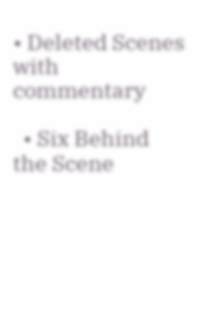• Deleted Scenes with commentary

  • Six Behind the Scene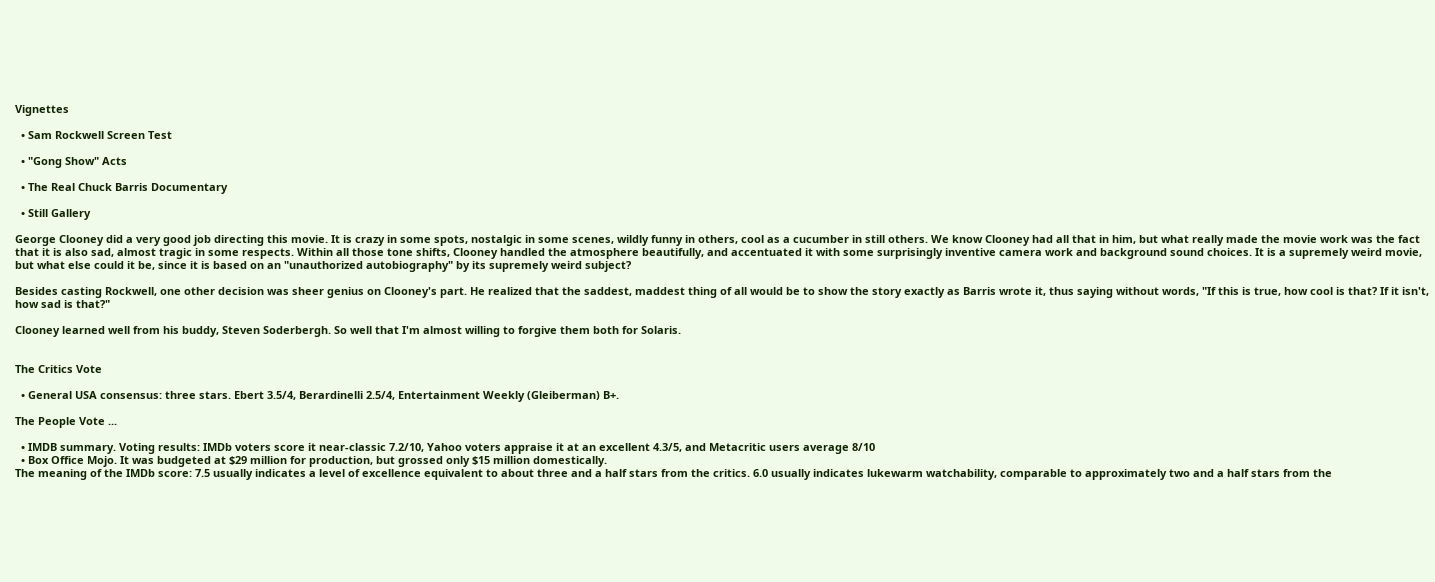Vignettes

  • Sam Rockwell Screen Test

  • "Gong Show" Acts

  • The Real Chuck Barris Documentary

  • Still Gallery

George Clooney did a very good job directing this movie. It is crazy in some spots, nostalgic in some scenes, wildly funny in others, cool as a cucumber in still others. We know Clooney had all that in him, but what really made the movie work was the fact that it is also sad, almost tragic in some respects. Within all those tone shifts, Clooney handled the atmosphere beautifully, and accentuated it with some surprisingly inventive camera work and background sound choices. It is a supremely weird movie, but what else could it be, since it is based on an "unauthorized autobiography" by its supremely weird subject?

Besides casting Rockwell, one other decision was sheer genius on Clooney's part. He realized that the saddest, maddest thing of all would be to show the story exactly as Barris wrote it, thus saying without words, "If this is true, how cool is that? If it isn't, how sad is that?"

Clooney learned well from his buddy, Steven Soderbergh. So well that I'm almost willing to forgive them both for Solaris.


The Critics Vote

  • General USA consensus: three stars. Ebert 3.5/4, Berardinelli 2.5/4, Entertainment Weekly (Gleiberman) B+.

The People Vote ...

  • IMDB summary. Voting results: IMDb voters score it near-classic 7.2/10, Yahoo voters appraise it at an excellent 4.3/5, and Metacritic users average 8/10
  • Box Office Mojo. It was budgeted at $29 million for production, but grossed only $15 million domestically.
The meaning of the IMDb score: 7.5 usually indicates a level of excellence equivalent to about three and a half stars from the critics. 6.0 usually indicates lukewarm watchability, comparable to approximately two and a half stars from the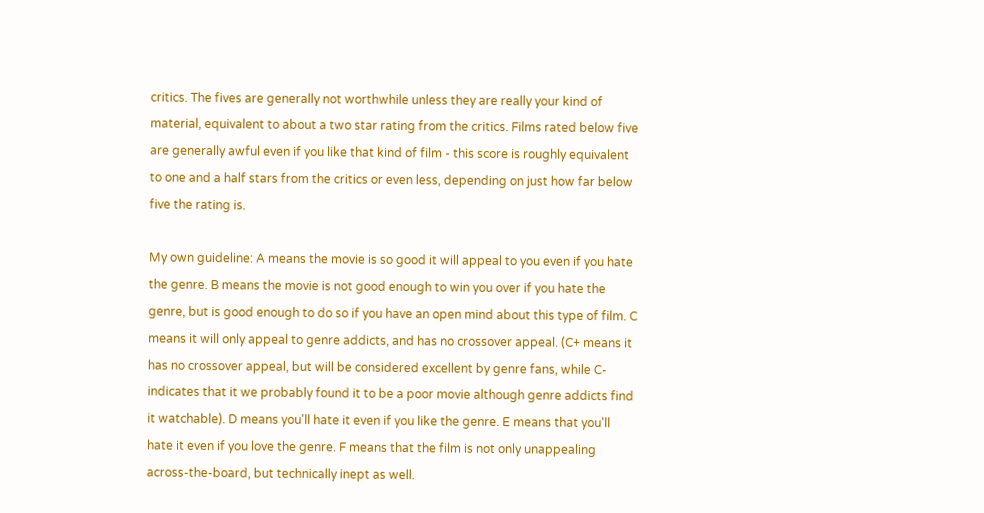critics. The fives are generally not worthwhile unless they are really your kind of material, equivalent to about a two star rating from the critics. Films rated below five are generally awful even if you like that kind of film - this score is roughly equivalent to one and a half stars from the critics or even less, depending on just how far below five the rating is.

My own guideline: A means the movie is so good it will appeal to you even if you hate the genre. B means the movie is not good enough to win you over if you hate the genre, but is good enough to do so if you have an open mind about this type of film. C means it will only appeal to genre addicts, and has no crossover appeal. (C+ means it has no crossover appeal, but will be considered excellent by genre fans, while C- indicates that it we probably found it to be a poor movie although genre addicts find it watchable). D means you'll hate it even if you like the genre. E means that you'll hate it even if you love the genre. F means that the film is not only unappealing across-the-board, but technically inept as well.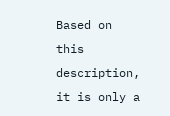Based on this description, it is only a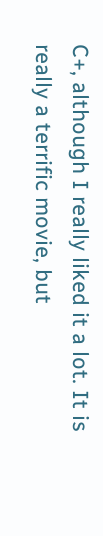C+, although I really liked it a lot. It is really a terrific movie, but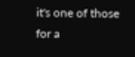it's one of those for a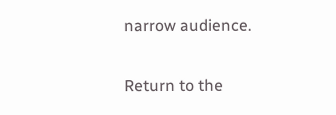narrow audience.

Return to the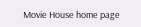Movie House home page